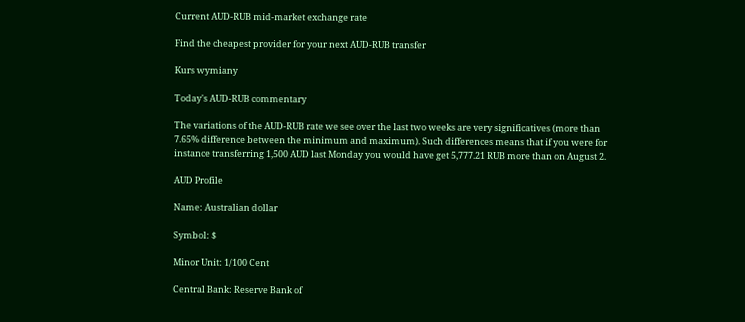Current AUD-RUB mid-market exchange rate

Find the cheapest provider for your next AUD-RUB transfer

Kurs wymiany

Today's AUD-RUB commentary

The variations of the AUD-RUB rate we see over the last two weeks are very significatives (more than 7.65% difference between the minimum and maximum). Such differences means that if you were for instance transferring 1,500 AUD last Monday you would have get 5,777.21 RUB more than on August 2.

AUD Profile

Name: Australian dollar

Symbol: $

Minor Unit: 1/100 Cent

Central Bank: Reserve Bank of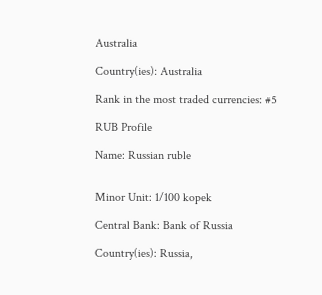Australia

Country(ies): Australia

Rank in the most traded currencies: #5

RUB Profile

Name: Russian ruble


Minor Unit: 1/100 kopek

Central Bank: Bank of Russia

Country(ies): Russia,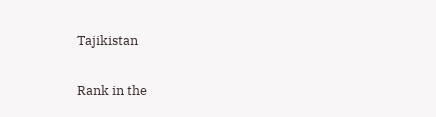Tajikistan

Rank in the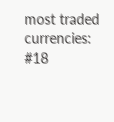most traded currencies: #18